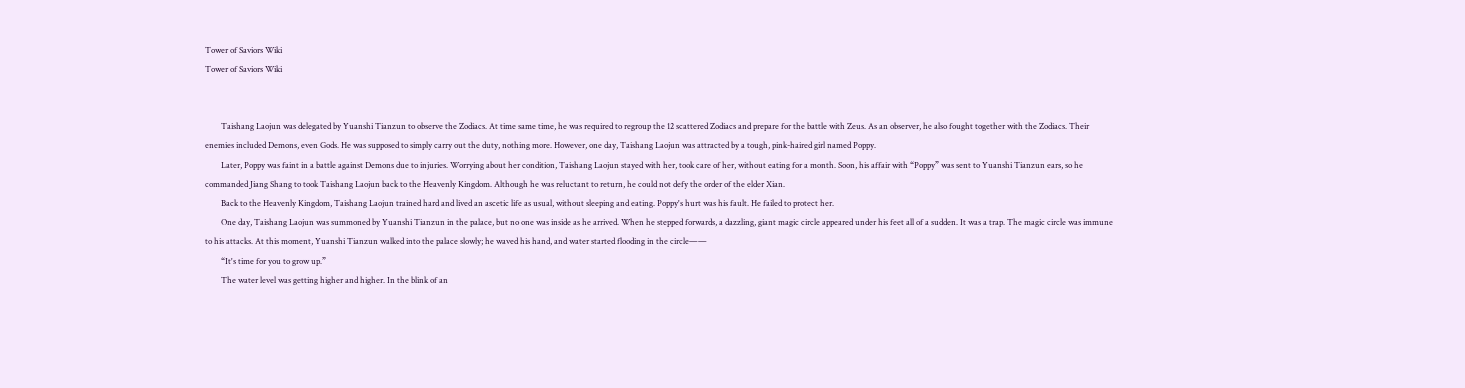Tower of Saviors Wiki
Tower of Saviors Wiki


        Taishang Laojun was delegated by Yuanshi Tianzun to observe the Zodiacs. At time same time, he was required to regroup the 12 scattered Zodiacs and prepare for the battle with Zeus. As an observer, he also fought together with the Zodiacs. Their enemies included Demons, even Gods. He was supposed to simply carry out the duty, nothing more. However, one day, Taishang Laojun was attracted by a tough, pink-haired girl named Poppy.
        Later, Poppy was faint in a battle against Demons due to injuries. Worrying about her condition, Taishang Laojun stayed with her, took care of her, without eating for a month. Soon, his affair with “Poppy” was sent to Yuanshi Tianzun ears, so he commanded Jiang Shang to took Taishang Laojun back to the Heavenly Kingdom. Although he was reluctant to return, he could not defy the order of the elder Xian.
        Back to the Heavenly Kingdom, Taishang Laojun trained hard and lived an ascetic life as usual, without sleeping and eating. Poppy's hurt was his fault. He failed to protect her.
        One day, Taishang Laojun was summoned by Yuanshi Tianzun in the palace, but no one was inside as he arrived. When he stepped forwards, a dazzling, giant magic circle appeared under his feet all of a sudden. It was a trap. The magic circle was immune to his attacks. At this moment, Yuanshi Tianzun walked into the palace slowly; he waved his hand, and water started flooding in the circle——
        “It's time for you to grow up.”
        The water level was getting higher and higher. In the blink of an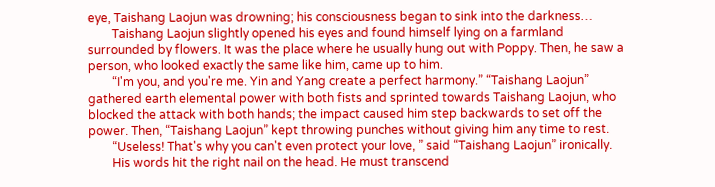eye, Taishang Laojun was drowning; his consciousness began to sink into the darkness…
        Taishang Laojun slightly opened his eyes and found himself lying on a farmland surrounded by flowers. It was the place where he usually hung out with Poppy. Then, he saw a person, who looked exactly the same like him, came up to him.
        “I'm you, and you're me. Yin and Yang create a perfect harmony.” “Taishang Laojun” gathered earth elemental power with both fists and sprinted towards Taishang Laojun, who blocked the attack with both hands; the impact caused him step backwards to set off the power. Then, “Taishang Laojun” kept throwing punches without giving him any time to rest.
        “Useless! That's why you can't even protect your love, ” said “Taishang Laojun” ironically.
        His words hit the right nail on the head. He must transcend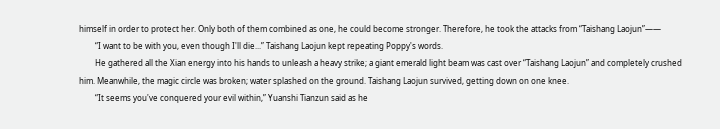himself in order to protect her. Only both of them combined as one, he could become stronger. Therefore, he took the attacks from “Taishang Laojun”——
        “I want to be with you, even though I'll die...” Taishang Laojun kept repeating Poppy's words.
        He gathered all the Xian energy into his hands to unleash a heavy strike; a giant emerald light beam was cast over “Taishang Laojun” and completely crushed him. Meanwhile, the magic circle was broken; water splashed on the ground. Taishang Laojun survived, getting down on one knee.
        “It seems you've conquered your evil within,” Yuanshi Tianzun said as he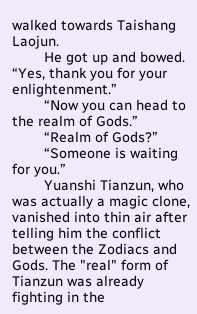walked towards Taishang Laojun.
        He got up and bowed. “Yes, thank you for your enlightenment.”
        “Now you can head to the realm of Gods.”
        “Realm of Gods?”
        “Someone is waiting for you.”
        Yuanshi Tianzun, who was actually a magic clone, vanished into thin air after telling him the conflict between the Zodiacs and Gods. The "real" form of Tianzun was already fighting in the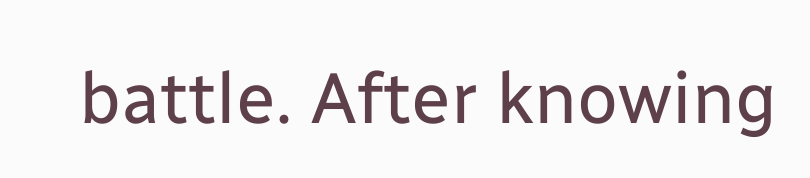battle. After knowing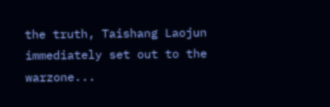the truth, Taishang Laojun immediately set out to the warzone...